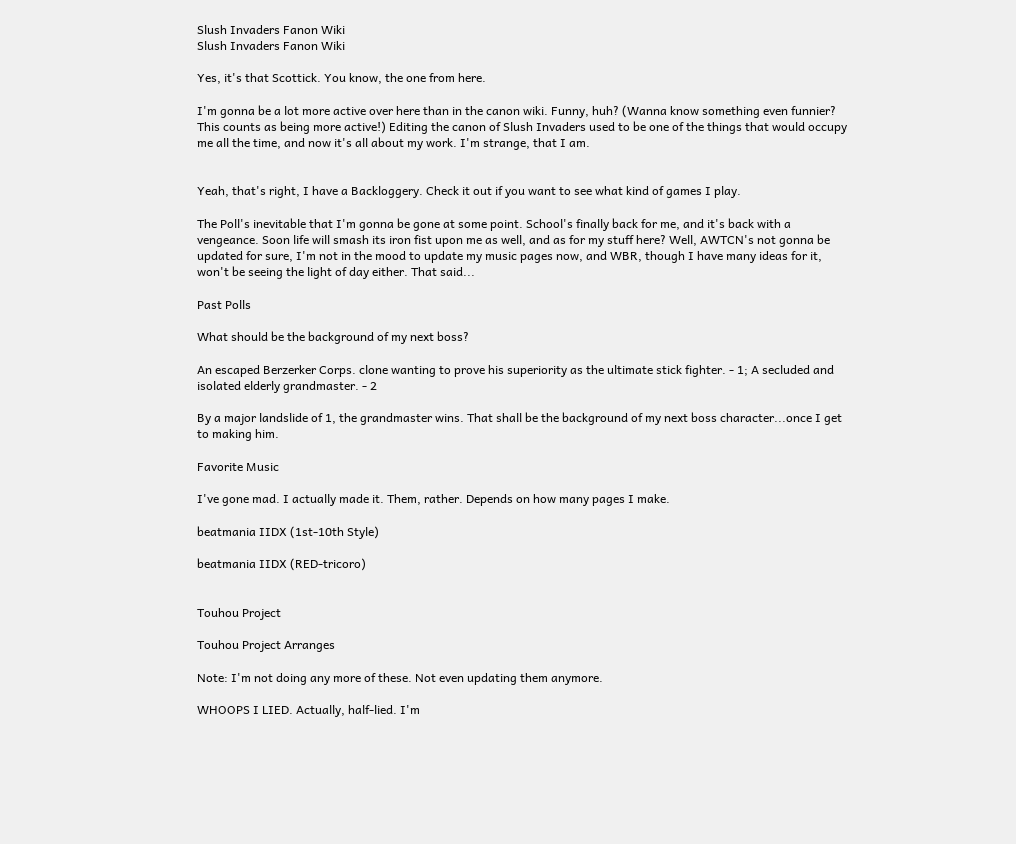Slush Invaders Fanon Wiki
Slush Invaders Fanon Wiki

Yes, it's that Scottick. You know, the one from here.

I'm gonna be a lot more active over here than in the canon wiki. Funny, huh? (Wanna know something even funnier? This counts as being more active!) Editing the canon of Slush Invaders used to be one of the things that would occupy me all the time, and now it's all about my work. I'm strange, that I am.


Yeah, that's right, I have a Backloggery. Check it out if you want to see what kind of games I play.

The Poll's inevitable that I'm gonna be gone at some point. School's finally back for me, and it's back with a vengeance. Soon life will smash its iron fist upon me as well, and as for my stuff here? Well, AWTCN's not gonna be updated for sure, I'm not in the mood to update my music pages now, and WBR, though I have many ideas for it, won't be seeing the light of day either. That said...

Past Polls

What should be the background of my next boss?

An escaped Berzerker Corps. clone wanting to prove his superiority as the ultimate stick fighter. - 1; A secluded and isolated elderly grandmaster. - 2

By a major landslide of 1, the grandmaster wins. That shall be the background of my next boss character...once I get to making him.

Favorite Music

I've gone mad. I actually made it. Them, rather. Depends on how many pages I make.

beatmania IIDX (1st-10th Style)

beatmania IIDX (RED-tricoro)


Touhou Project

Touhou Project Arranges

Note: I'm not doing any more of these. Not even updating them anymore.

WHOOPS I LIED. Actually, half-lied. I'm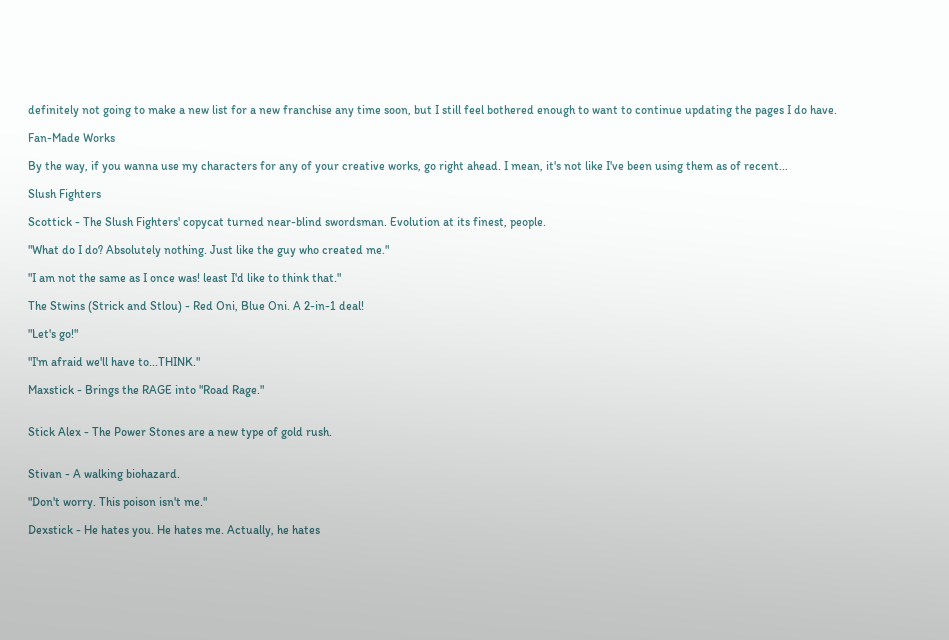definitely not going to make a new list for a new franchise any time soon, but I still feel bothered enough to want to continue updating the pages I do have.

Fan-Made Works

By the way, if you wanna use my characters for any of your creative works, go right ahead. I mean, it's not like I've been using them as of recent...

Slush Fighters

Scottick - The Slush Fighters' copycat turned near-blind swordsman. Evolution at its finest, people.

"What do I do? Absolutely nothing. Just like the guy who created me."

"I am not the same as I once was! least I'd like to think that."

The Stwins (Strick and Stlou) - Red Oni, Blue Oni. A 2-in-1 deal!

"Let's go!"

"I'm afraid we'll have to...THINK."

Maxstick - Brings the RAGE into "Road Rage."


Stick Alex - The Power Stones are a new type of gold rush.


Stivan - A walking biohazard.

"Don't worry. This poison isn't me."

Dexstick - He hates you. He hates me. Actually, he hates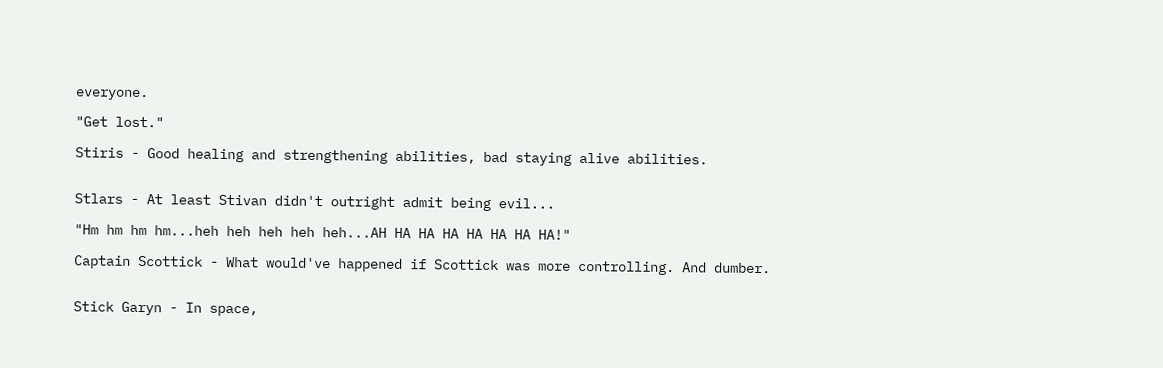everyone.

"Get lost."

Stiris - Good healing and strengthening abilities, bad staying alive abilities.


Stlars - At least Stivan didn't outright admit being evil...

"Hm hm hm hm...heh heh heh heh heh...AH HA HA HA HA HA HA HA!"

Captain Scottick - What would've happened if Scottick was more controlling. And dumber.


Stick Garyn - In space,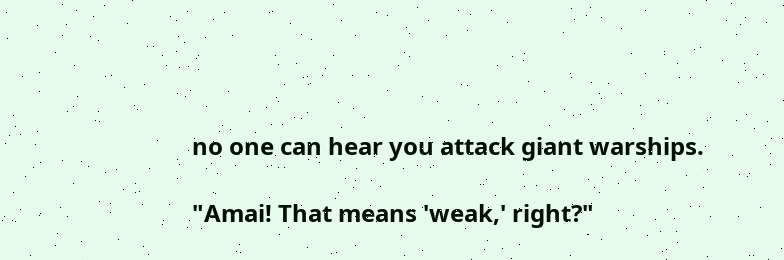no one can hear you attack giant warships.

"Amai! That means 'weak,' right?"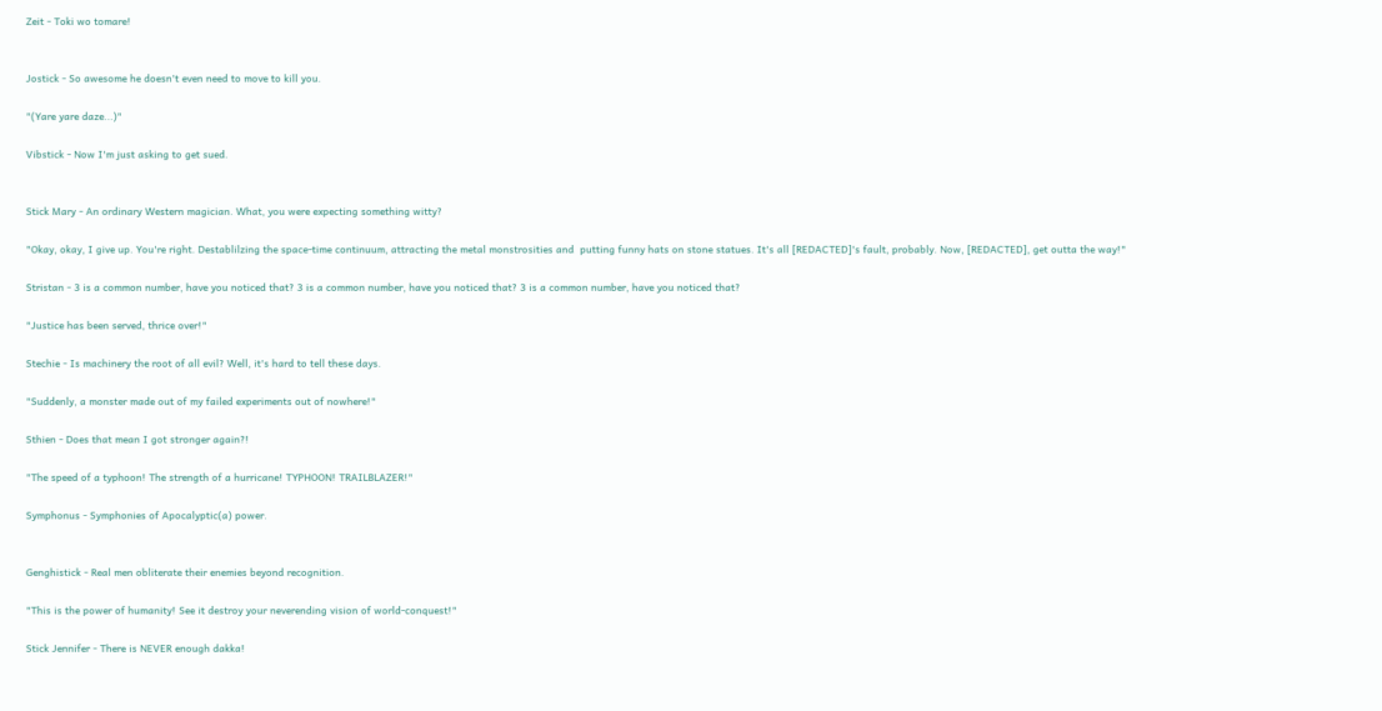Zeit - Toki wo tomare!


Jostick - So awesome he doesn't even need to move to kill you.

"(Yare yare daze...)"

Vibstick - Now I'm just asking to get sued.


Stick Mary - An ordinary Western magician. What, you were expecting something witty?

"Okay, okay, I give up. You're right. Destablilzing the space-time continuum, attracting the metal monstrosities and  putting funny hats on stone statues. It's all [REDACTED]'s fault, probably. Now, [REDACTED], get outta the way!"

Stristan - 3 is a common number, have you noticed that? 3 is a common number, have you noticed that? 3 is a common number, have you noticed that?

"Justice has been served, thrice over!"

Stechie - Is machinery the root of all evil? Well, it's hard to tell these days.

"Suddenly, a monster made out of my failed experiments out of nowhere!"

Sthien - Does that mean I got stronger again?!

"The speed of a typhoon! The strength of a hurricane! TYPHOON! TRAILBLAZER!"

Symphonus - Symphonies of Apocalyptic(a) power.


Genghistick - Real men obliterate their enemies beyond recognition.

"This is the power of humanity! See it destroy your neverending vision of world-conquest!"

Stick Jennifer - There is NEVER enough dakka!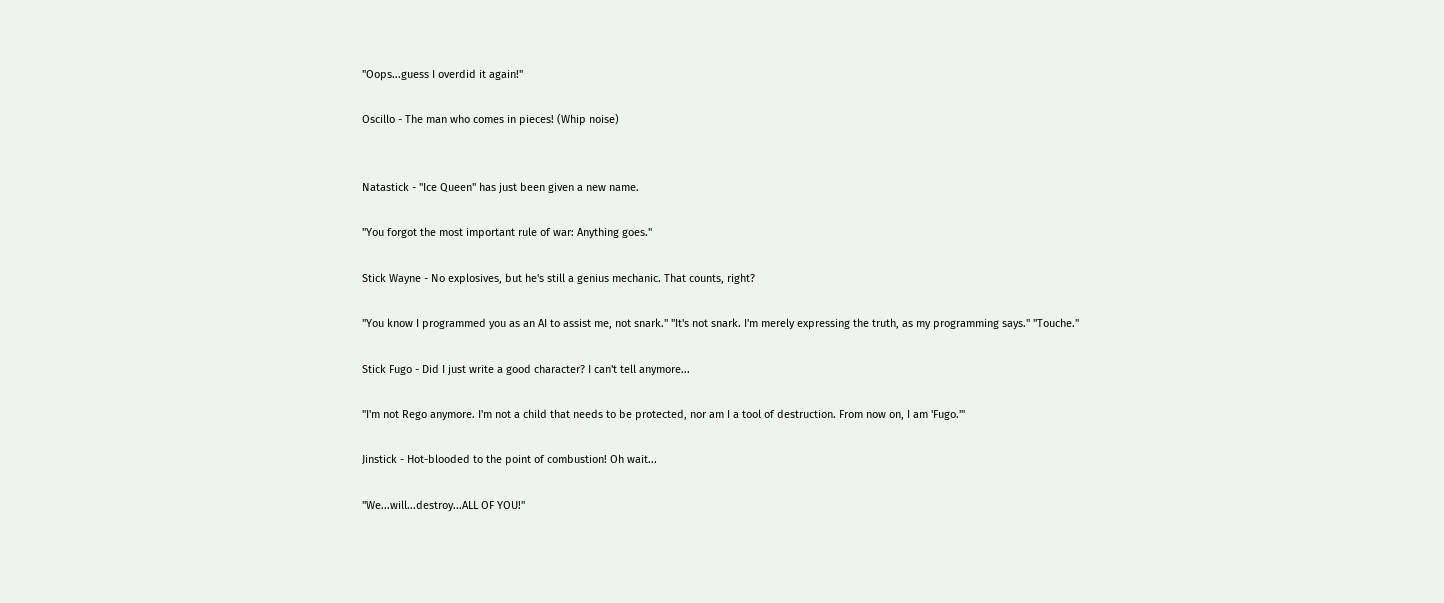"Oops...guess I overdid it again!"

Oscillo - The man who comes in pieces! (Whip noise)


Natastick - "Ice Queen" has just been given a new name.

"You forgot the most important rule of war: Anything goes."

Stick Wayne - No explosives, but he's still a genius mechanic. That counts, right?

"You know I programmed you as an AI to assist me, not snark." "It's not snark. I'm merely expressing the truth, as my programming says." "Touche."

Stick Fugo - Did I just write a good character? I can't tell anymore...

"I'm not Rego anymore. I'm not a child that needs to be protected, nor am I a tool of destruction. From now on, I am 'Fugo.'"

Jinstick - Hot-blooded to the point of combustion! Oh wait...

"We...will...destroy...ALL OF YOU!"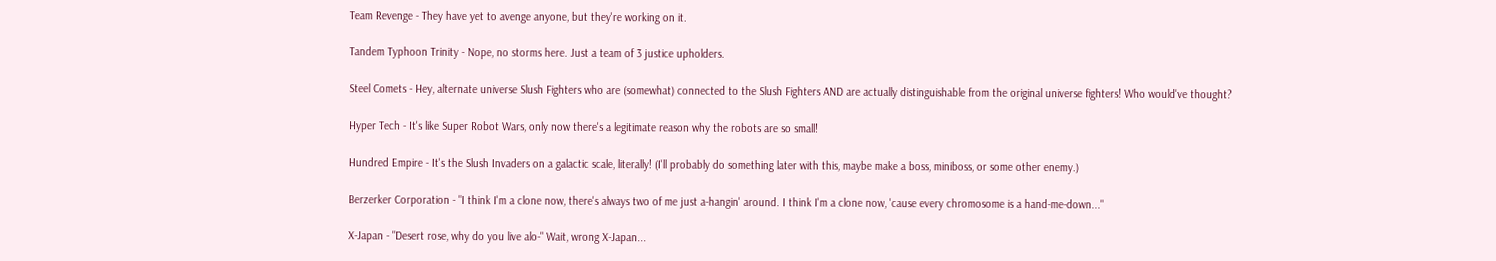Team Revenge - They have yet to avenge anyone, but they're working on it.

Tandem Typhoon Trinity - Nope, no storms here. Just a team of 3 justice upholders.

Steel Comets - Hey, alternate universe Slush Fighters who are (somewhat) connected to the Slush Fighters AND are actually distinguishable from the original universe fighters! Who would've thought?

Hyper Tech - It's like Super Robot Wars, only now there's a legitimate reason why the robots are so small!

Hundred Empire - It's the Slush Invaders on a galactic scale, literally! (I'll probably do something later with this, maybe make a boss, miniboss, or some other enemy.)

Berzerker Corporation - "I think I'm a clone now, there's always two of me just a-hangin' around. I think I'm a clone now, 'cause every chromosome is a hand-me-down..."

X-Japan - "Desert rose, why do you live alo-" Wait, wrong X-Japan...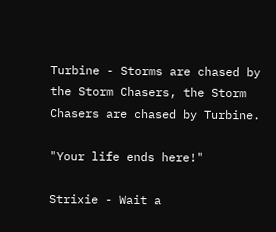Turbine - Storms are chased by the Storm Chasers, the Storm Chasers are chased by Turbine.

"Your life ends here!"

Strixie - Wait a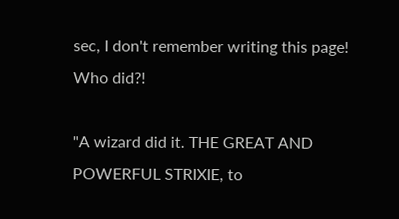sec, I don't remember writing this page! Who did?!

"A wizard did it. THE GREAT AND POWERFUL STRIXIE, to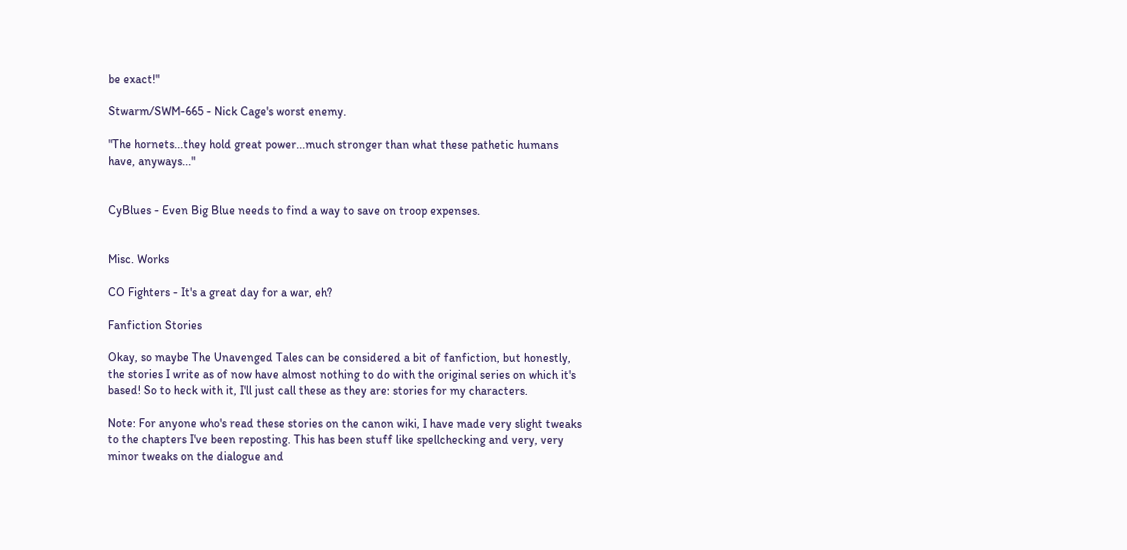be exact!"

Stwarm/SWM-665 - Nick Cage's worst enemy.

"The hornets...they hold great power...much stronger than what these pathetic humans have, anyways..."


CyBlues - Even Big Blue needs to find a way to save on troop expenses.


Misc. Works

CO Fighters - It's a great day for a war, eh?

Fanfiction Stories

Okay, so maybe The Unavenged Tales can be considered a bit of fanfiction, but honestly, the stories I write as of now have almost nothing to do with the original series on which it's based! So to heck with it, I'll just call these as they are: stories for my characters.

Note: For anyone who's read these stories on the canon wiki, I have made very slight tweaks to the chapters I've been reposting. This has been stuff like spellchecking and very, very minor tweaks on the dialogue and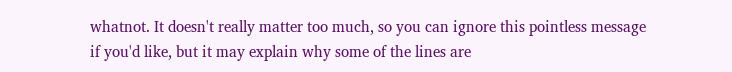whatnot. It doesn't really matter too much, so you can ignore this pointless message if you'd like, but it may explain why some of the lines are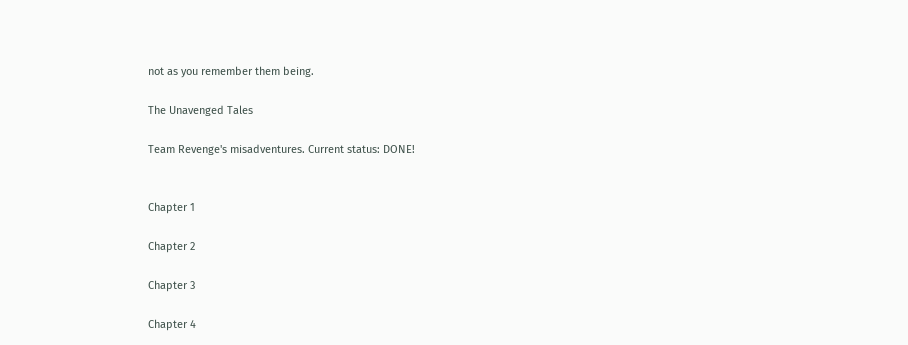not as you remember them being.

The Unavenged Tales

Team Revenge's misadventures. Current status: DONE!


Chapter 1

Chapter 2

Chapter 3

Chapter 4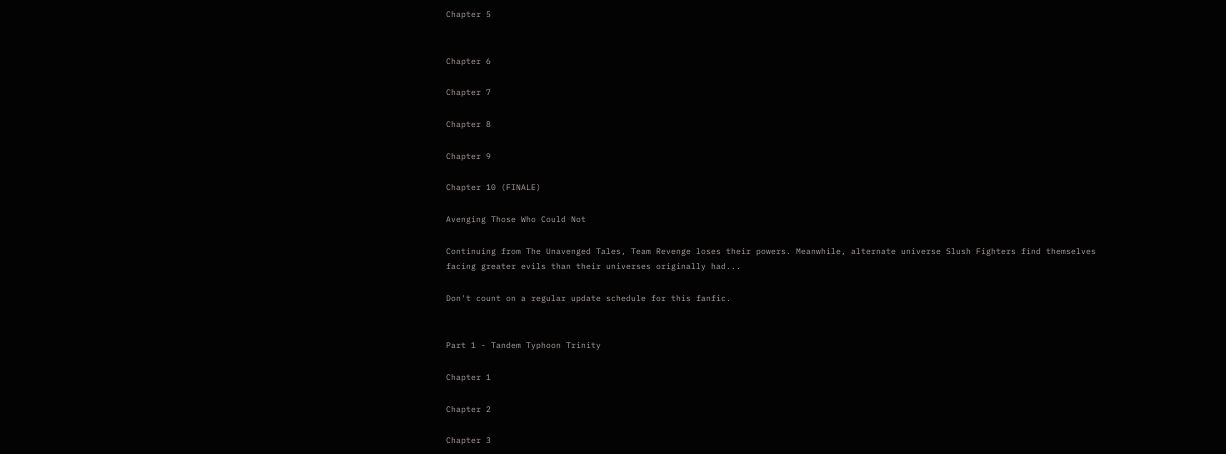Chapter 5


Chapter 6

Chapter 7

Chapter 8

Chapter 9

Chapter 10 (FINALE)

Avenging Those Who Could Not

Continuing from The Unavenged Tales, Team Revenge loses their powers. Meanwhile, alternate universe Slush Fighters find themselves facing greater evils than their universes originally had...

Don't count on a regular update schedule for this fanfic.


Part 1 - Tandem Typhoon Trinity

Chapter 1

Chapter 2

Chapter 3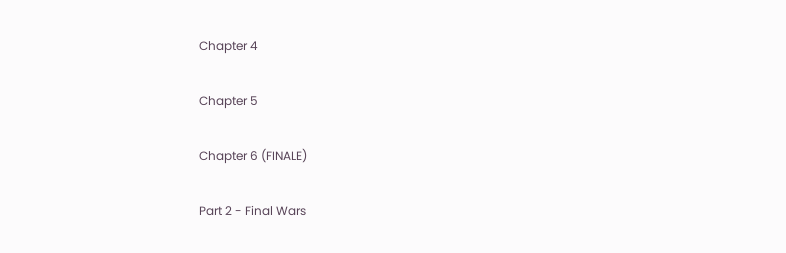Chapter 4

Chapter 5

Chapter 6 (FINALE)

Part 2 - Final Wars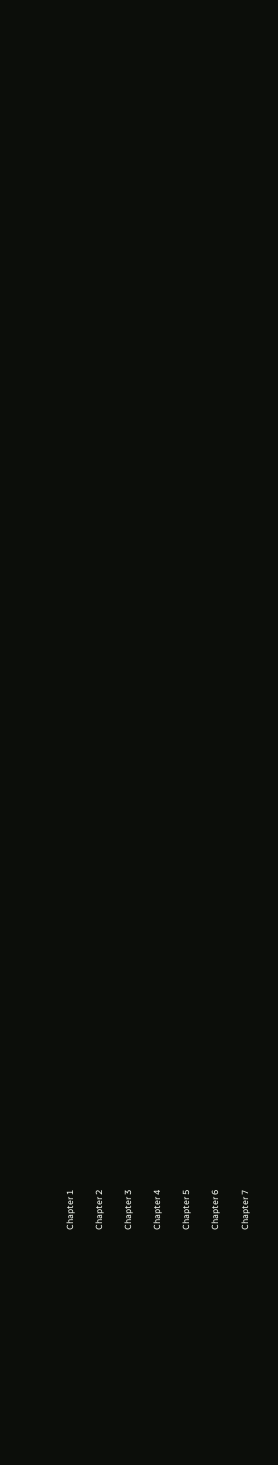Chapter 1

Chapter 2

Chapter 3

Chapter 4

Chapter 5

Chapter 6

Chapter 7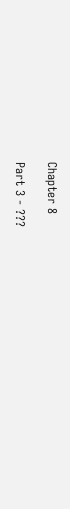Chapter 8

Part 3 - ???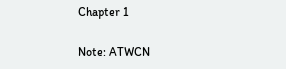Chapter 1

Note: ATWCN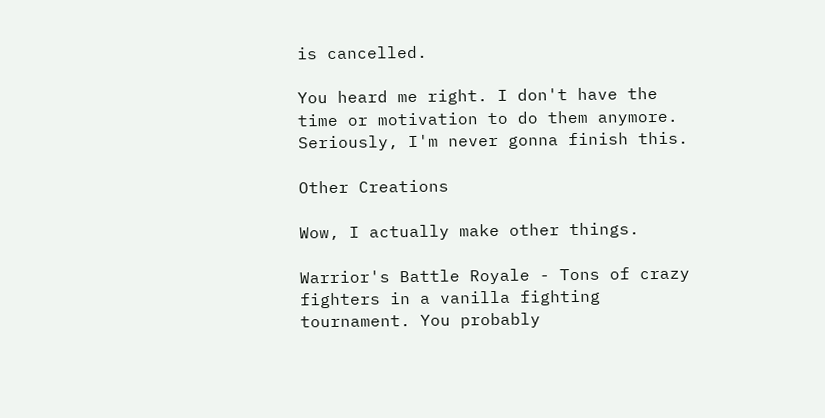is cancelled.

You heard me right. I don't have the time or motivation to do them anymore. Seriously, I'm never gonna finish this.

Other Creations

Wow, I actually make other things.

Warrior's Battle Royale - Tons of crazy fighters in a vanilla fighting tournament. You probably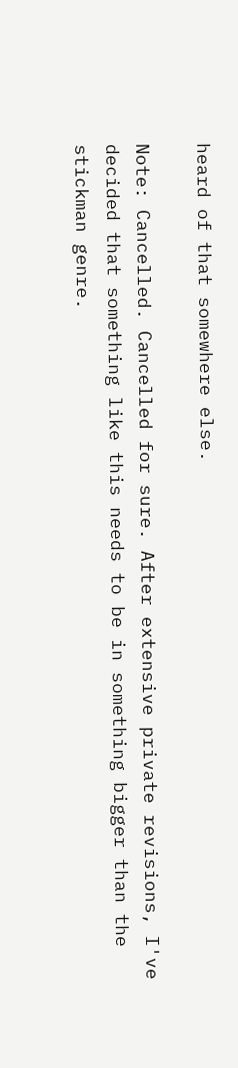heard of that somewhere else.

Note: Cancelled. Cancelled for sure. After extensive private revisions, I've decided that something like this needs to be in something bigger than the stickman genre.